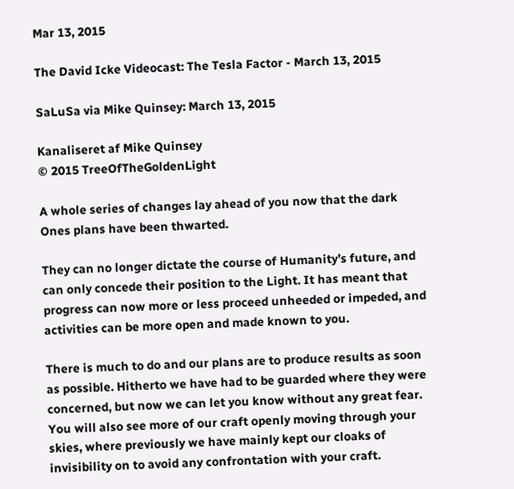Mar 13, 2015

The David Icke Videocast: The Tesla Factor - March 13, 2015

SaLuSa via Mike Quinsey: March 13, 2015

Kanaliseret af Mike Quinsey
© 2015 TreeOfTheGoldenLight

A whole series of changes lay ahead of you now that the dark Ones plans have been thwarted.

They can no longer dictate the course of Humanity’s future, and can only concede their position to the Light. It has meant that progress can now more or less proceed unheeded or impeded, and activities can be more open and made known to you.

There is much to do and our plans are to produce results as soon as possible. Hitherto we have had to be guarded where they were concerned, but now we can let you know without any great fear. You will also see more of our craft openly moving through your skies, where previously we have mainly kept our cloaks of invisibility on to avoid any confrontation with your craft.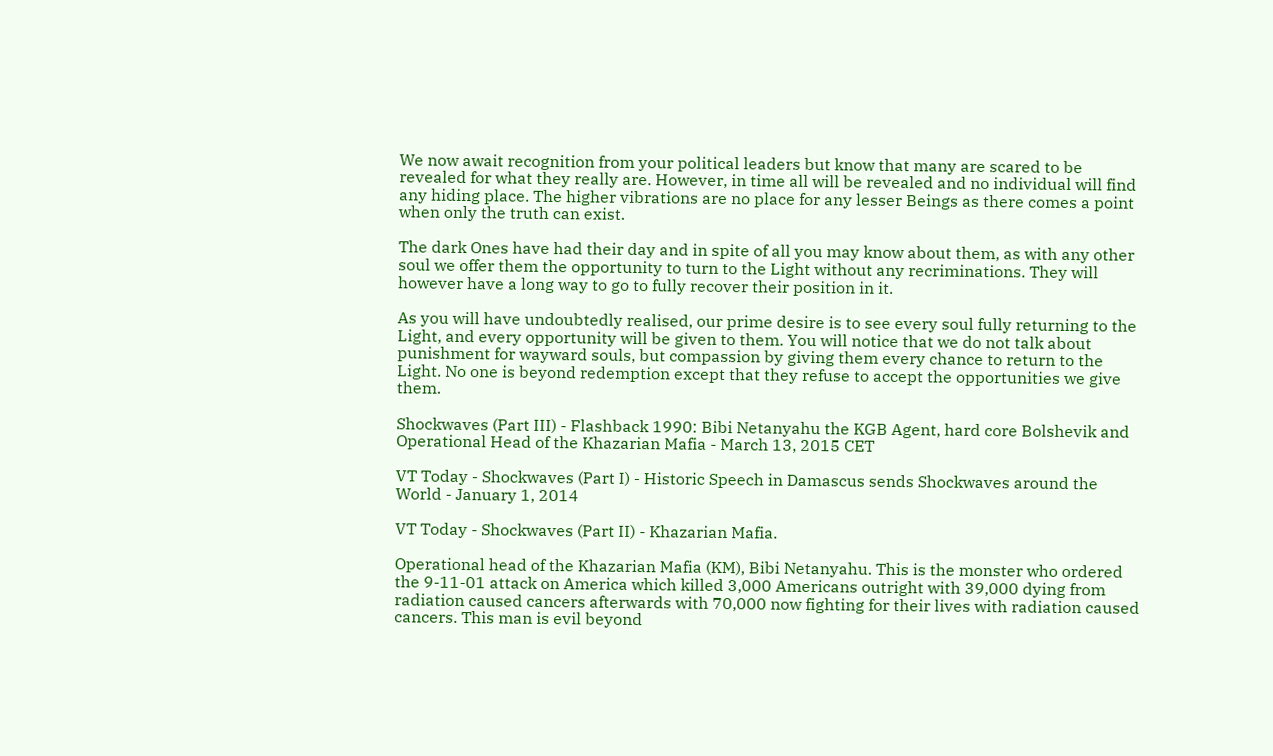We now await recognition from your political leaders but know that many are scared to be revealed for what they really are. However, in time all will be revealed and no individual will find any hiding place. The higher vibrations are no place for any lesser Beings as there comes a point when only the truth can exist.

The dark Ones have had their day and in spite of all you may know about them, as with any other soul we offer them the opportunity to turn to the Light without any recriminations. They will however have a long way to go to fully recover their position in it.

As you will have undoubtedly realised, our prime desire is to see every soul fully returning to the Light, and every opportunity will be given to them. You will notice that we do not talk about punishment for wayward souls, but compassion by giving them every chance to return to the Light. No one is beyond redemption except that they refuse to accept the opportunities we give them.

Shockwaves (Part III) - Flashback 1990: Bibi Netanyahu the KGB Agent, hard core Bolshevik and Operational Head of the Khazarian Mafia - March 13, 2015 CET

VT Today - Shockwaves (Part I) - Historic Speech in Damascus sends Shockwaves around the World - January 1, 2014

VT Today - Shockwaves (Part II) - Khazarian Mafia.

Operational head of the Khazarian Mafia (KM), Bibi Netanyahu. This is the monster who ordered the 9-11-01 attack on America which killed 3,000 Americans outright with 39,000 dying from radiation caused cancers afterwards with 70,000 now fighting for their lives with radiation caused cancers. This man is evil beyond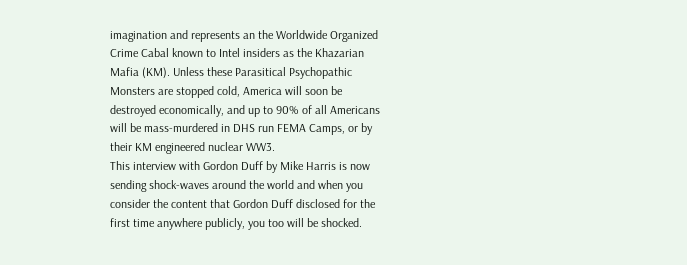imagination and represents an the Worldwide Organized Crime Cabal known to Intel insiders as the Khazarian Mafia (KM). Unless these Parasitical Psychopathic Monsters are stopped cold, America will soon be destroyed economically, and up to 90% of all Americans will be mass-murdered in DHS run FEMA Camps, or by their KM engineered nuclear WW3.
This interview with Gordon Duff by Mike Harris is now sending shock-waves around the world and when you consider the content that Gordon Duff disclosed for the first time anywhere publicly, you too will be shocked.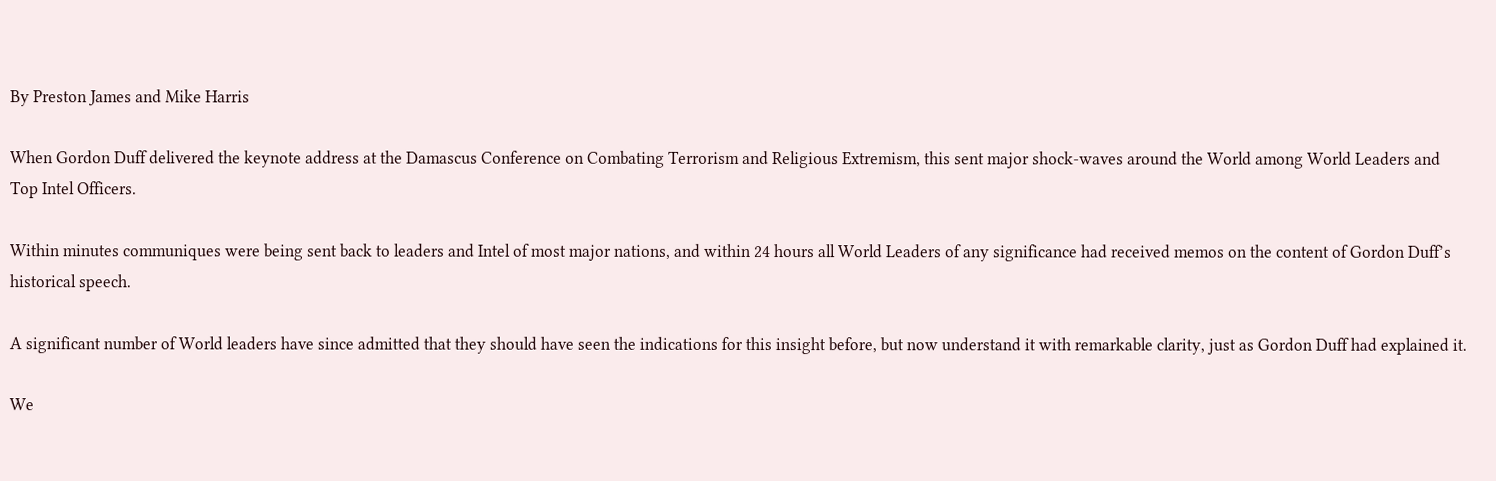By Preston James and Mike Harris

When Gordon Duff delivered the keynote address at the Damascus Conference on Combating Terrorism and Religious Extremism, this sent major shock-waves around the World among World Leaders and Top Intel Officers.

Within minutes communiques were being sent back to leaders and Intel of most major nations, and within 24 hours all World Leaders of any significance had received memos on the content of Gordon Duff’s historical speech.

A significant number of World leaders have since admitted that they should have seen the indications for this insight before, but now understand it with remarkable clarity, just as Gordon Duff had explained it.

We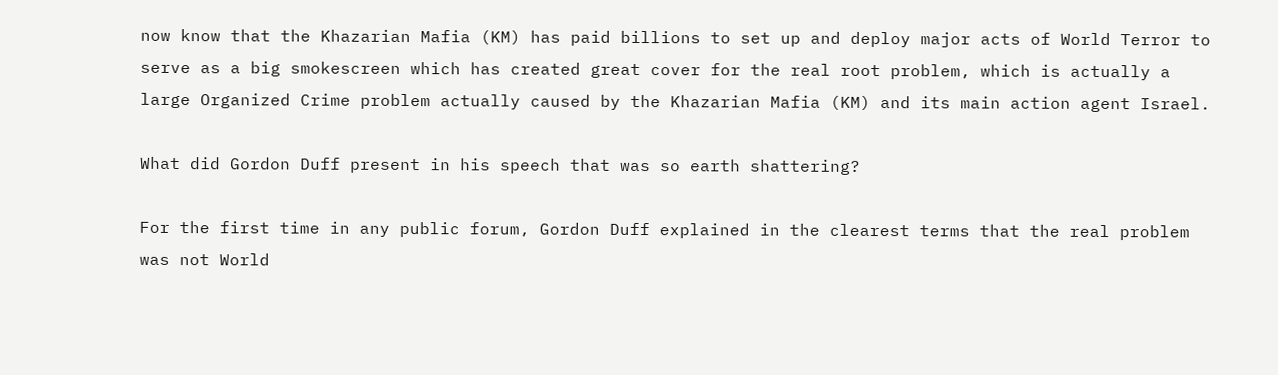now know that the Khazarian Mafia (KM) has paid billions to set up and deploy major acts of World Terror to serve as a big smokescreen which has created great cover for the real root problem, which is actually a large Organized Crime problem actually caused by the Khazarian Mafia (KM) and its main action agent Israel.

What did Gordon Duff present in his speech that was so earth shattering?

For the first time in any public forum, Gordon Duff explained in the clearest terms that the real problem was not World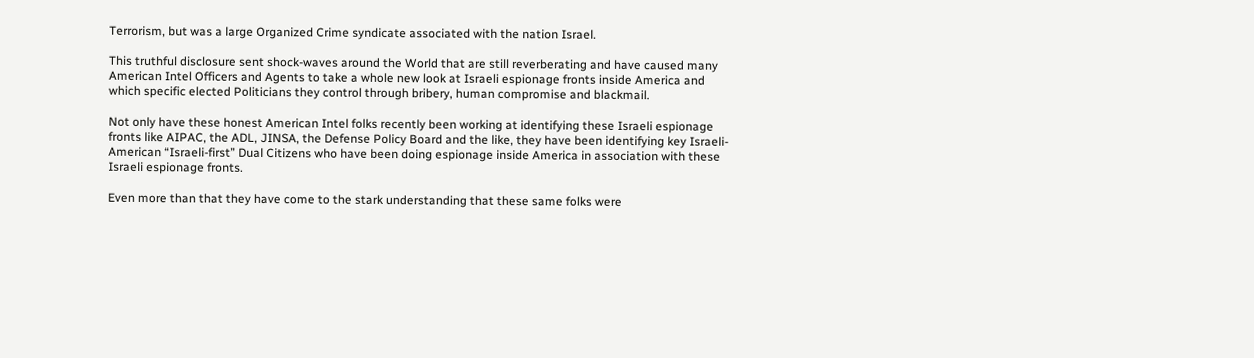Terrorism, but was a large Organized Crime syndicate associated with the nation Israel.

This truthful disclosure sent shock-waves around the World that are still reverberating and have caused many American Intel Officers and Agents to take a whole new look at Israeli espionage fronts inside America and which specific elected Politicians they control through bribery, human compromise and blackmail.

Not only have these honest American Intel folks recently been working at identifying these Israeli espionage fronts like AIPAC, the ADL, JINSA, the Defense Policy Board and the like, they have been identifying key Israeli-American “Israeli-first” Dual Citizens who have been doing espionage inside America in association with these Israeli espionage fronts.

Even more than that they have come to the stark understanding that these same folks were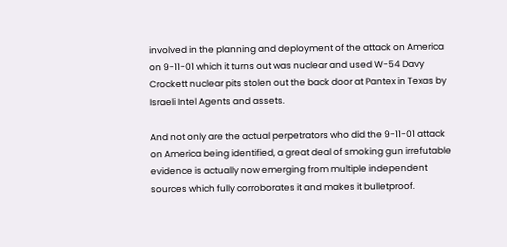involved in the planning and deployment of the attack on America on 9-11-01 which it turns out was nuclear and used W-54 Davy Crockett nuclear pits stolen out the back door at Pantex in Texas by Israeli Intel Agents and assets.

And not only are the actual perpetrators who did the 9-11-01 attack on America being identified, a great deal of smoking gun irrefutable evidence is actually now emerging from multiple independent sources which fully corroborates it and makes it bulletproof.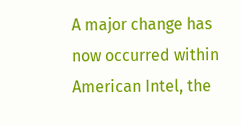A major change has now occurred within American Intel, the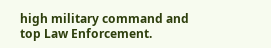high military command and top Law Enforcement.